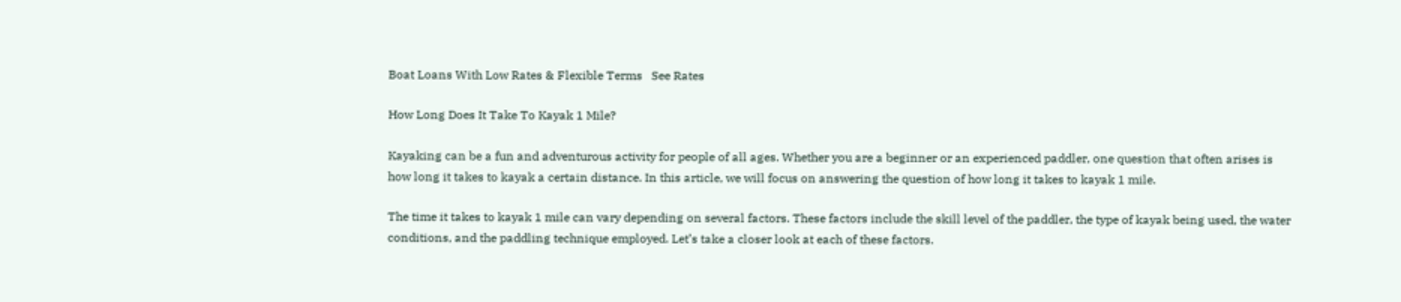Boat Loans With Low Rates & Flexible Terms   See Rates

How Long Does It Take To Kayak 1 Mile?

Kayaking can be a fun and adventurous activity for people of all ages. Whether you are a beginner or an experienced paddler, one question that often arises is how long it takes to kayak a certain distance. In this article, we will focus on answering the question of how long it takes to kayak 1 mile.

The time it takes to kayak 1 mile can vary depending on several factors. These factors include the skill level of the paddler, the type of kayak being used, the water conditions, and the paddling technique employed. Let’s take a closer look at each of these factors.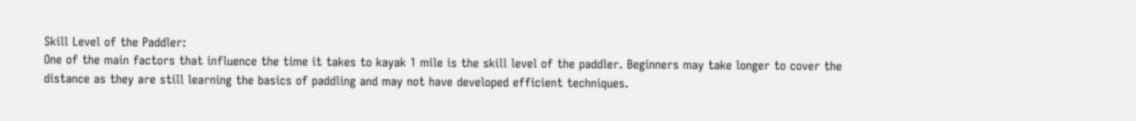Skill Level of the Paddler:
One of the main factors that influence the time it takes to kayak 1 mile is the skill level of the paddler. Beginners may take longer to cover the distance as they are still learning the basics of paddling and may not have developed efficient techniques.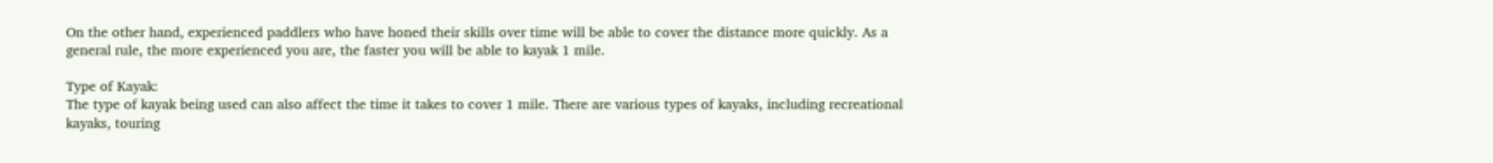On the other hand, experienced paddlers who have honed their skills over time will be able to cover the distance more quickly. As a general rule, the more experienced you are, the faster you will be able to kayak 1 mile.

Type of Kayak:
The type of kayak being used can also affect the time it takes to cover 1 mile. There are various types of kayaks, including recreational kayaks, touring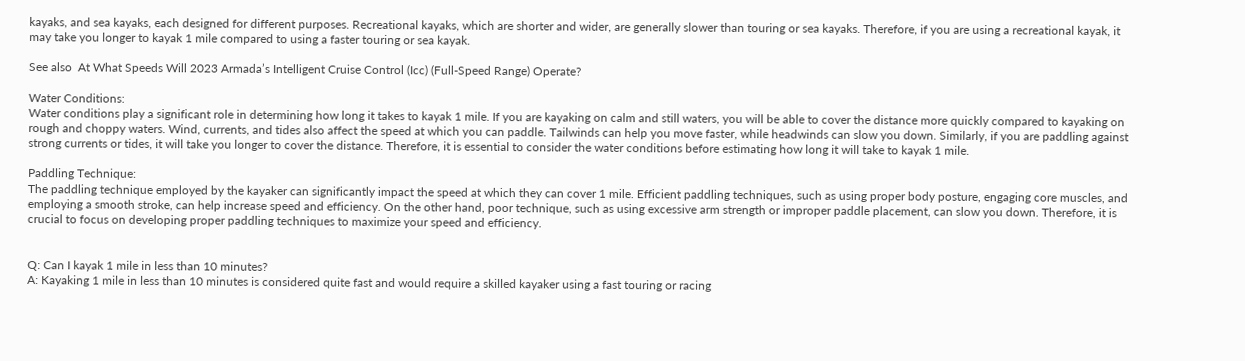kayaks, and sea kayaks, each designed for different purposes. Recreational kayaks, which are shorter and wider, are generally slower than touring or sea kayaks. Therefore, if you are using a recreational kayak, it may take you longer to kayak 1 mile compared to using a faster touring or sea kayak.

See also  At What Speeds Will 2023 Armada’s Intelligent Cruise Control (Icc) (Full-Speed Range) Operate?

Water Conditions:
Water conditions play a significant role in determining how long it takes to kayak 1 mile. If you are kayaking on calm and still waters, you will be able to cover the distance more quickly compared to kayaking on rough and choppy waters. Wind, currents, and tides also affect the speed at which you can paddle. Tailwinds can help you move faster, while headwinds can slow you down. Similarly, if you are paddling against strong currents or tides, it will take you longer to cover the distance. Therefore, it is essential to consider the water conditions before estimating how long it will take to kayak 1 mile.

Paddling Technique:
The paddling technique employed by the kayaker can significantly impact the speed at which they can cover 1 mile. Efficient paddling techniques, such as using proper body posture, engaging core muscles, and employing a smooth stroke, can help increase speed and efficiency. On the other hand, poor technique, such as using excessive arm strength or improper paddle placement, can slow you down. Therefore, it is crucial to focus on developing proper paddling techniques to maximize your speed and efficiency.


Q: Can I kayak 1 mile in less than 10 minutes?
A: Kayaking 1 mile in less than 10 minutes is considered quite fast and would require a skilled kayaker using a fast touring or racing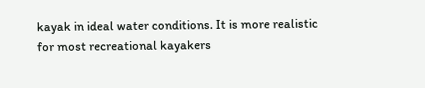kayak in ideal water conditions. It is more realistic for most recreational kayakers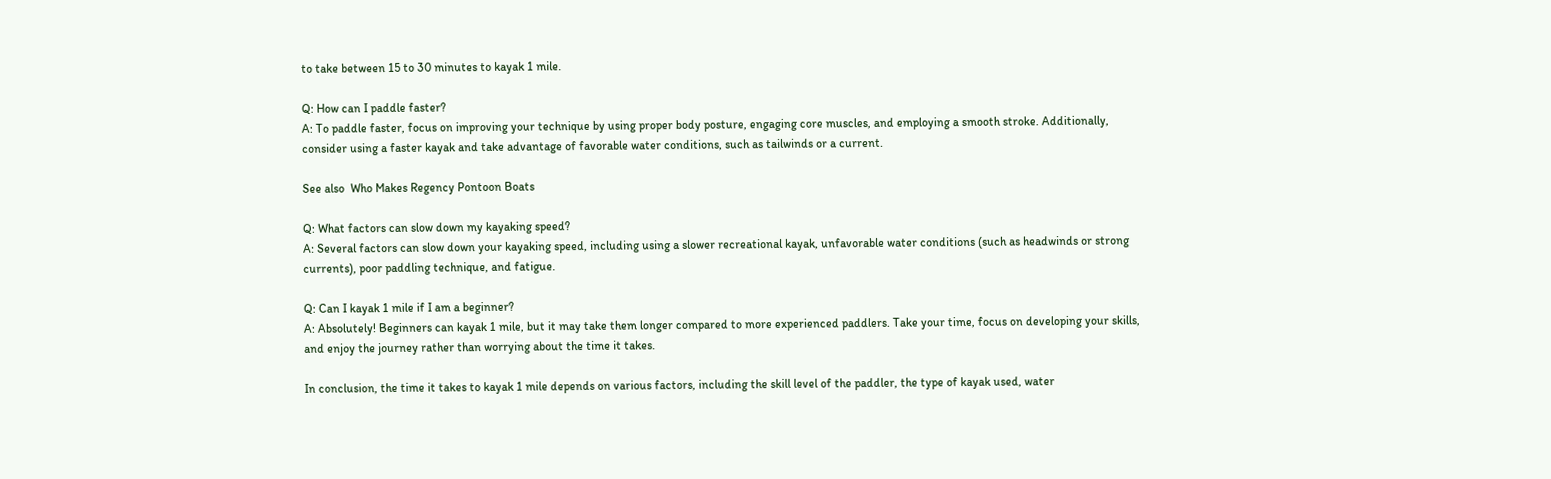to take between 15 to 30 minutes to kayak 1 mile.

Q: How can I paddle faster?
A: To paddle faster, focus on improving your technique by using proper body posture, engaging core muscles, and employing a smooth stroke. Additionally, consider using a faster kayak and take advantage of favorable water conditions, such as tailwinds or a current.

See also  Who Makes Regency Pontoon Boats

Q: What factors can slow down my kayaking speed?
A: Several factors can slow down your kayaking speed, including using a slower recreational kayak, unfavorable water conditions (such as headwinds or strong currents), poor paddling technique, and fatigue.

Q: Can I kayak 1 mile if I am a beginner?
A: Absolutely! Beginners can kayak 1 mile, but it may take them longer compared to more experienced paddlers. Take your time, focus on developing your skills, and enjoy the journey rather than worrying about the time it takes.

In conclusion, the time it takes to kayak 1 mile depends on various factors, including the skill level of the paddler, the type of kayak used, water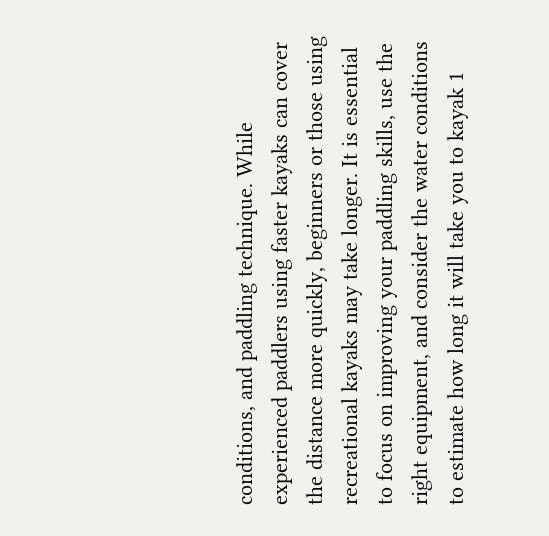conditions, and paddling technique. While experienced paddlers using faster kayaks can cover the distance more quickly, beginners or those using recreational kayaks may take longer. It is essential to focus on improving your paddling skills, use the right equipment, and consider the water conditions to estimate how long it will take you to kayak 1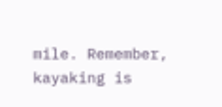mile. Remember, kayaking is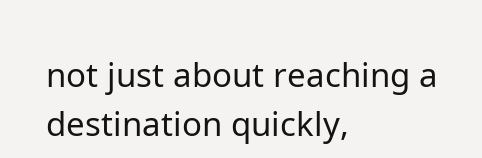not just about reaching a destination quickly,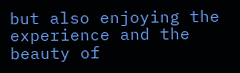but also enjoying the experience and the beauty of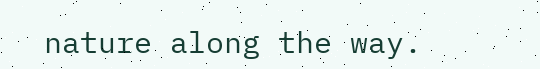nature along the way.